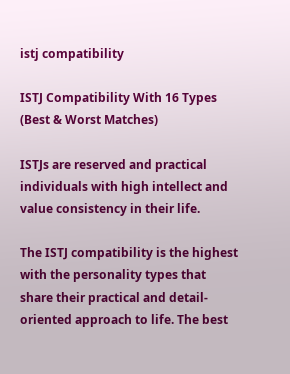istj compatibility

ISTJ Compatibility With 16 Types (Best & Worst Matches)

ISTJs are reserved and practical individuals with high intellect and value consistency in their life.

The ISTJ compatibility is the highest with the personality types that share their practical and detail-oriented approach to life. The best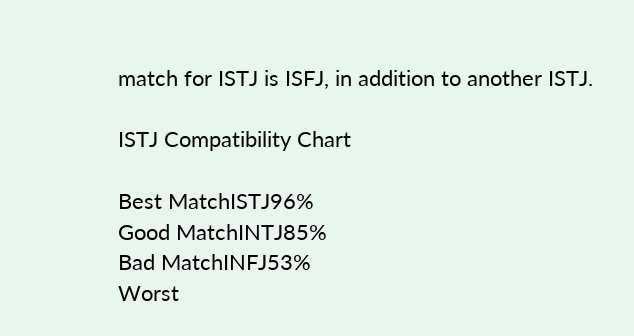match for ISTJ is ISFJ, in addition to another ISTJ.

ISTJ Compatibility Chart

Best MatchISTJ96%
Good MatchINTJ85%
Bad MatchINFJ53%
Worst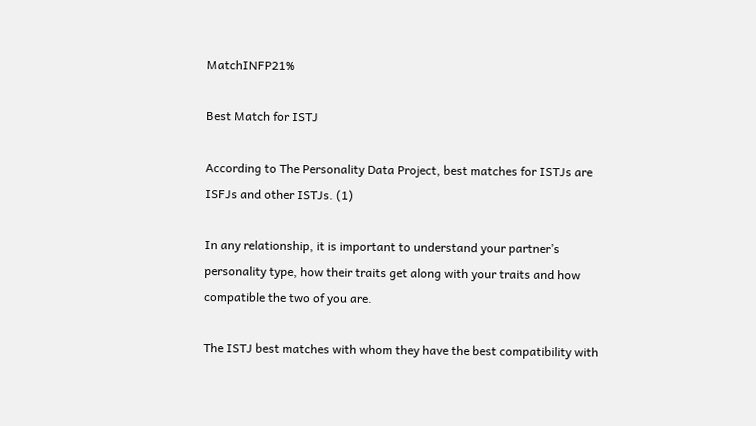MatchINFP21%

Best Match for ISTJ

According to The Personality Data Project, best matches for ISTJs are ISFJs and other ISTJs. (1)

In any relationship, it is important to understand your partner’s personality type, how their traits get along with your traits and how compatible the two of you are.

The ISTJ best matches with whom they have the best compatibility with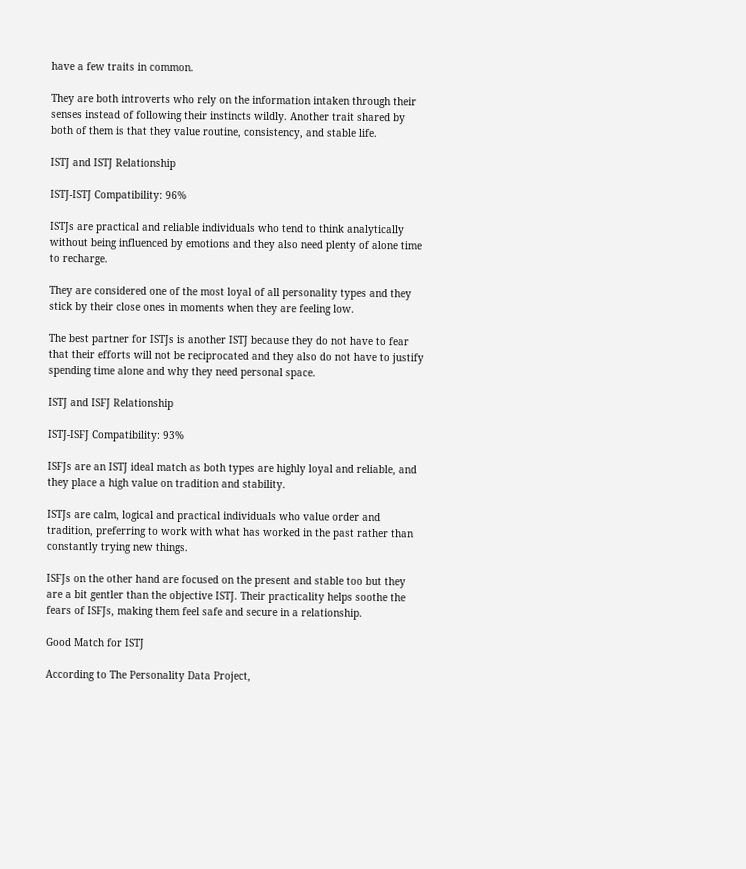have a few traits in common.

They are both introverts who rely on the information intaken through their senses instead of following their instincts wildly. Another trait shared by both of them is that they value routine, consistency, and stable life.

ISTJ and ISTJ Relationship

ISTJ-ISTJ Compatibility: 96%

ISTJs are practical and reliable individuals who tend to think analytically without being influenced by emotions and they also need plenty of alone time to recharge.

They are considered one of the most loyal of all personality types and they stick by their close ones in moments when they are feeling low.

The best partner for ISTJs is another ISTJ because they do not have to fear that their efforts will not be reciprocated and they also do not have to justify spending time alone and why they need personal space.

ISTJ and ISFJ Relationship

ISTJ-ISFJ Compatibility: 93%

ISFJs are an ISTJ ideal match as both types are highly loyal and reliable, and they place a high value on tradition and stability.

ISTJs are calm, logical and practical individuals who value order and tradition, preferring to work with what has worked in the past rather than constantly trying new things.

ISFJs on the other hand are focused on the present and stable too but they are a bit gentler than the objective ISTJ. Their practicality helps soothe the fears of ISFJs, making them feel safe and secure in a relationship.

Good Match for ISTJ

According to The Personality Data Project,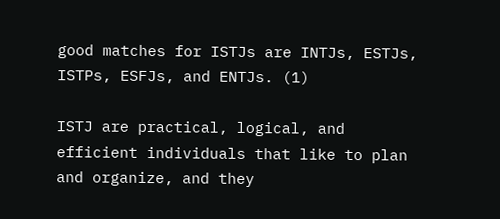good matches for ISTJs are INTJs, ESTJs, ISTPs, ESFJs, and ENTJs. (1)

ISTJ are practical, logical, and efficient individuals that like to plan and organize, and they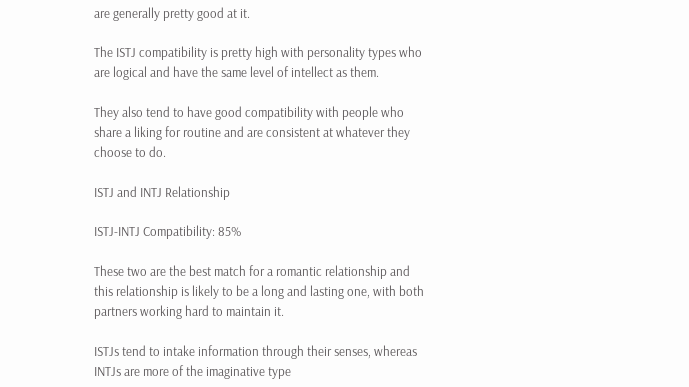are generally pretty good at it.

The ISTJ compatibility is pretty high with personality types who are logical and have the same level of intellect as them.

They also tend to have good compatibility with people who share a liking for routine and are consistent at whatever they choose to do.

ISTJ and INTJ Relationship

ISTJ-INTJ Compatibility: 85%

These two are the best match for a romantic relationship and this relationship is likely to be a long and lasting one, with both partners working hard to maintain it.

ISTJs tend to intake information through their senses, whereas INTJs are more of the imaginative type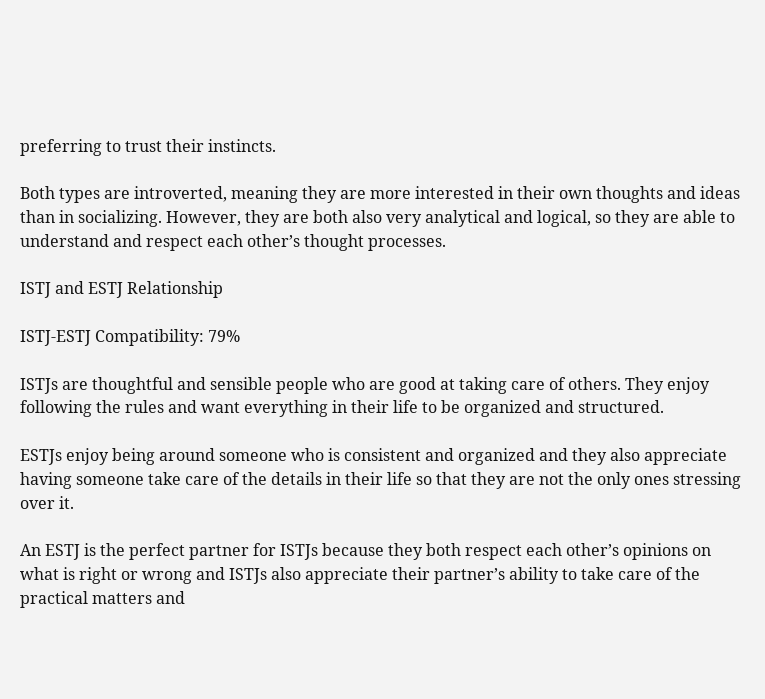preferring to trust their instincts.

Both types are introverted, meaning they are more interested in their own thoughts and ideas than in socializing. However, they are both also very analytical and logical, so they are able to understand and respect each other’s thought processes.

ISTJ and ESTJ Relationship

ISTJ-ESTJ Compatibility: 79%

ISTJs are thoughtful and sensible people who are good at taking care of others. They enjoy following the rules and want everything in their life to be organized and structured.

ESTJs enjoy being around someone who is consistent and organized and they also appreciate having someone take care of the details in their life so that they are not the only ones stressing over it.

An ESTJ is the perfect partner for ISTJs because they both respect each other’s opinions on what is right or wrong and ISTJs also appreciate their partner’s ability to take care of the practical matters and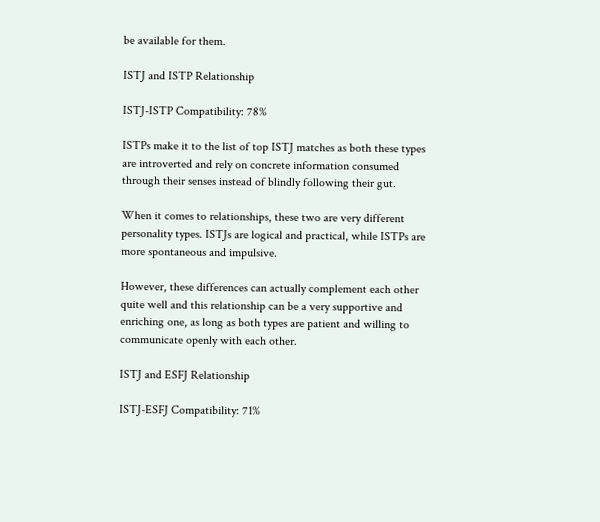be available for them.

ISTJ and ISTP Relationship

ISTJ-ISTP Compatibility: 78%

ISTPs make it to the list of top ISTJ matches as both these types are introverted and rely on concrete information consumed through their senses instead of blindly following their gut.

When it comes to relationships, these two are very different personality types. ISTJs are logical and practical, while ISTPs are more spontaneous and impulsive.

However, these differences can actually complement each other quite well and this relationship can be a very supportive and enriching one, as long as both types are patient and willing to communicate openly with each other.

ISTJ and ESFJ Relationship

ISTJ-ESFJ Compatibility: 71%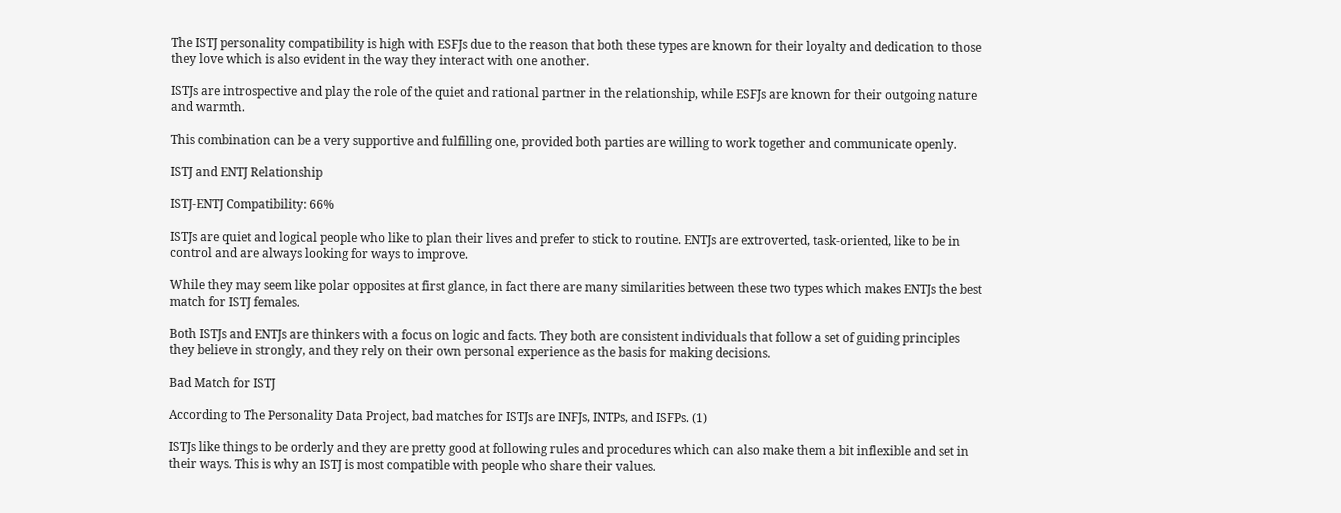The ISTJ personality compatibility is high with ESFJs due to the reason that both these types are known for their loyalty and dedication to those they love which is also evident in the way they interact with one another.

ISTJs are introspective and play the role of the quiet and rational partner in the relationship, while ESFJs are known for their outgoing nature and warmth.

This combination can be a very supportive and fulfilling one, provided both parties are willing to work together and communicate openly.

ISTJ and ENTJ Relationship

ISTJ-ENTJ Compatibility: 66%

ISTJs are quiet and logical people who like to plan their lives and prefer to stick to routine. ENTJs are extroverted, task-oriented, like to be in control and are always looking for ways to improve.

While they may seem like polar opposites at first glance, in fact there are many similarities between these two types which makes ENTJs the best match for ISTJ females.

Both ISTJs and ENTJs are thinkers with a focus on logic and facts. They both are consistent individuals that follow a set of guiding principles they believe in strongly, and they rely on their own personal experience as the basis for making decisions.

Bad Match for ISTJ

According to The Personality Data Project, bad matches for ISTJs are INFJs, INTPs, and ISFPs. (1)

ISTJs like things to be orderly and they are pretty good at following rules and procedures which can also make them a bit inflexible and set in their ways. This is why an ISTJ is most compatible with people who share their values.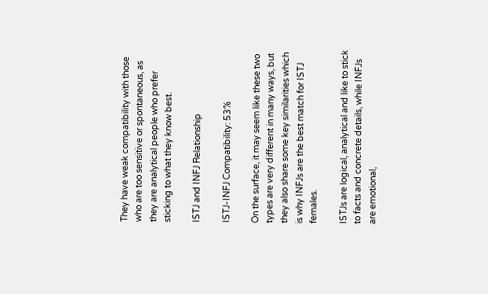They have weak compatibility with those who are too sensitive or spontaneous, as they are analytical people who prefer sticking to what they know best.

ISTJ and INFJ Relationship

ISTJ-INFJ Compatibility: 53%

On the surface, it may seem like these two types are very different in many ways, but they also share some key similarities which is why INFJs are the best match for ISTJ females.

ISTJs are logical, analytical and like to stick to facts and concrete details, while INFJs are emotional,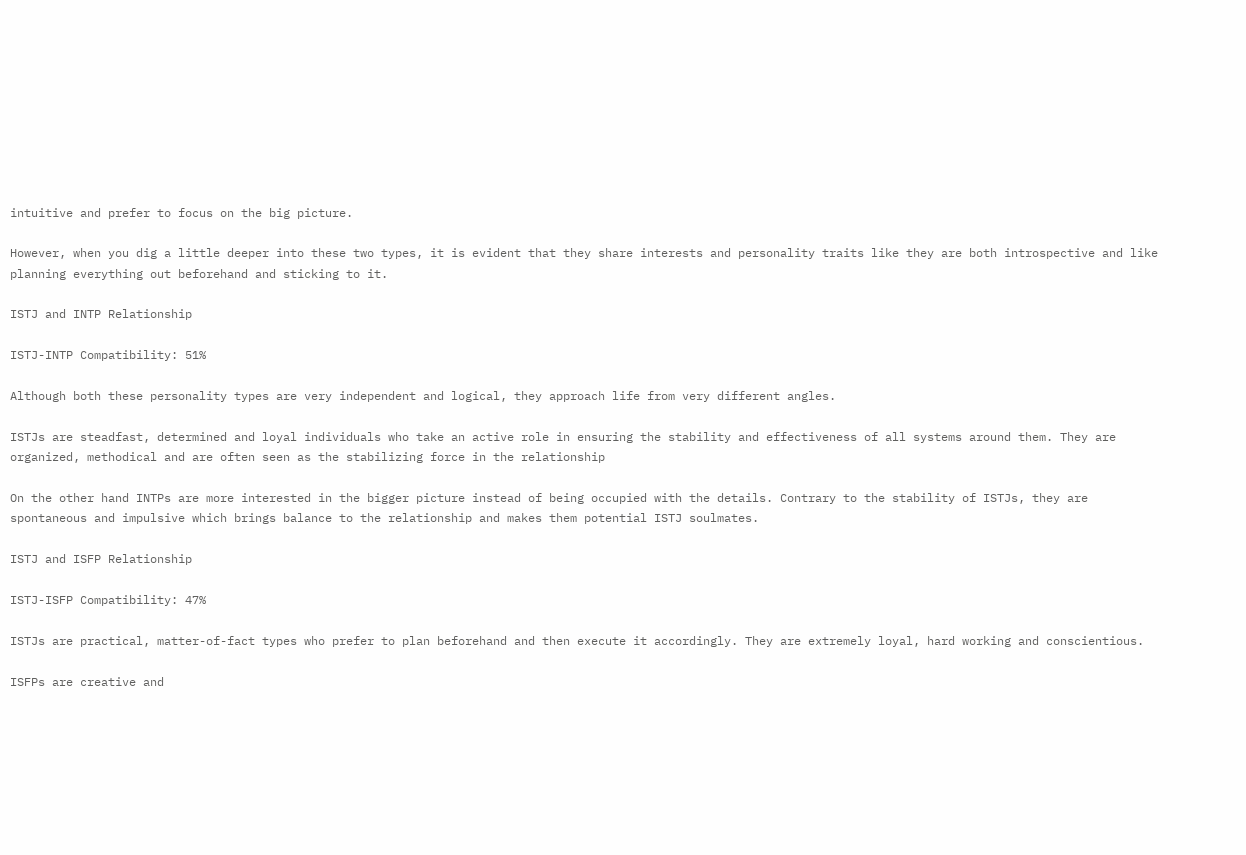intuitive and prefer to focus on the big picture.

However, when you dig a little deeper into these two types, it is evident that they share interests and personality traits like they are both introspective and like planning everything out beforehand and sticking to it.

ISTJ and INTP Relationship

ISTJ-INTP Compatibility: 51%

Although both these personality types are very independent and logical, they approach life from very different angles.

ISTJs are steadfast, determined and loyal individuals who take an active role in ensuring the stability and effectiveness of all systems around them. They are organized, methodical and are often seen as the stabilizing force in the relationship

On the other hand INTPs are more interested in the bigger picture instead of being occupied with the details. Contrary to the stability of ISTJs, they are spontaneous and impulsive which brings balance to the relationship and makes them potential ISTJ soulmates.

ISTJ and ISFP Relationship

ISTJ-ISFP Compatibility: 47%

ISTJs are practical, matter-of-fact types who prefer to plan beforehand and then execute it accordingly. They are extremely loyal, hard working and conscientious.

ISFPs are creative and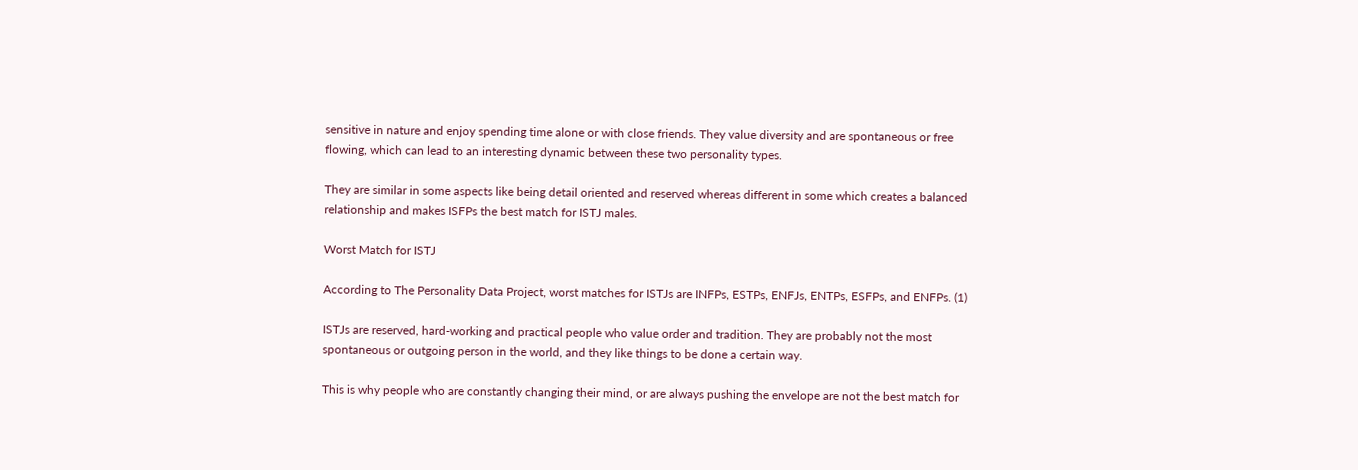sensitive in nature and enjoy spending time alone or with close friends. They value diversity and are spontaneous or free flowing, which can lead to an interesting dynamic between these two personality types.

They are similar in some aspects like being detail oriented and reserved whereas different in some which creates a balanced relationship and makes ISFPs the best match for ISTJ males.

Worst Match for ISTJ

According to The Personality Data Project, worst matches for ISTJs are INFPs, ESTPs, ENFJs, ENTPs, ESFPs, and ENFPs. (1)

ISTJs are reserved, hard-working and practical people who value order and tradition. They are probably not the most spontaneous or outgoing person in the world, and they like things to be done a certain way.

This is why people who are constantly changing their mind, or are always pushing the envelope are not the best match for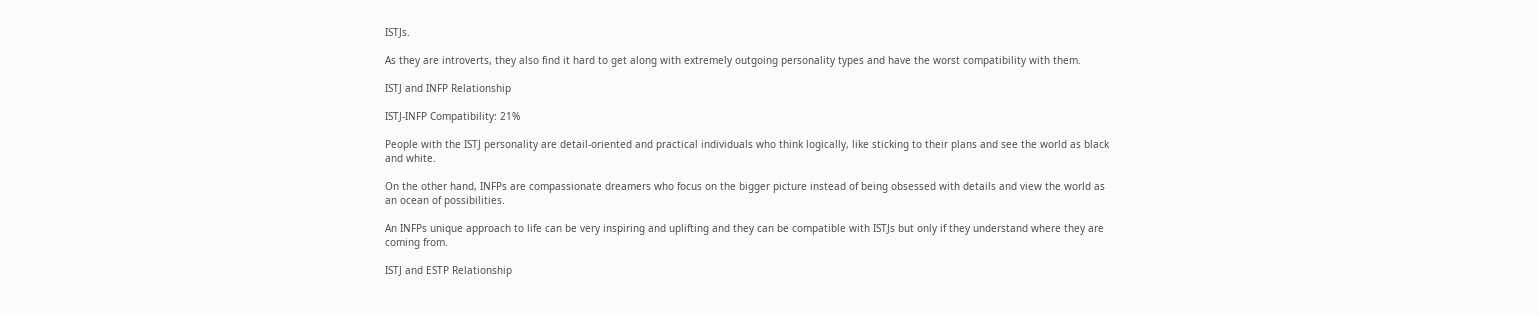ISTJs.

As they are introverts, they also find it hard to get along with extremely outgoing personality types and have the worst compatibility with them.

ISTJ and INFP Relationship

ISTJ-INFP Compatibility: 21%

People with the ISTJ personality are detail-oriented and practical individuals who think logically, like sticking to their plans and see the world as black and white.

On the other hand, INFPs are compassionate dreamers who focus on the bigger picture instead of being obsessed with details and view the world as an ocean of possibilities.

An INFPs unique approach to life can be very inspiring and uplifting and they can be compatible with ISTJs but only if they understand where they are coming from.

ISTJ and ESTP Relationship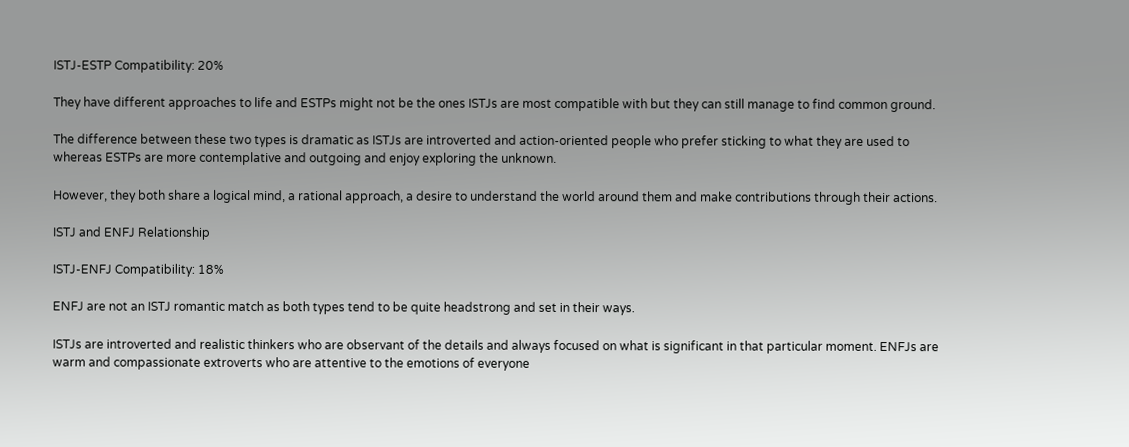ISTJ-ESTP Compatibility: 20%

They have different approaches to life and ESTPs might not be the ones ISTJs are most compatible with but they can still manage to find common ground.

The difference between these two types is dramatic as ISTJs are introverted and action-oriented people who prefer sticking to what they are used to whereas ESTPs are more contemplative and outgoing and enjoy exploring the unknown.

However, they both share a logical mind, a rational approach, a desire to understand the world around them and make contributions through their actions.

ISTJ and ENFJ Relationship

ISTJ-ENFJ Compatibility: 18%

ENFJ are not an ISTJ romantic match as both types tend to be quite headstrong and set in their ways.

ISTJs are introverted and realistic thinkers who are observant of the details and always focused on what is significant in that particular moment. ENFJs are warm and compassionate extroverts who are attentive to the emotions of everyone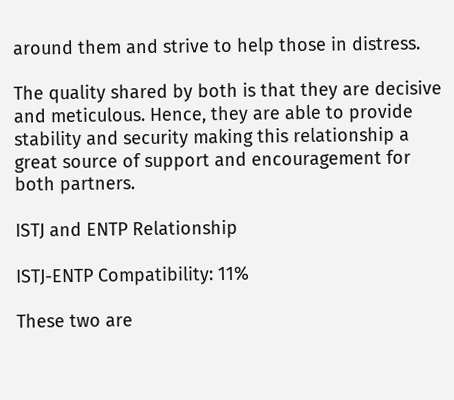around them and strive to help those in distress.

The quality shared by both is that they are decisive and meticulous. Hence, they are able to provide stability and security making this relationship a great source of support and encouragement for both partners.

ISTJ and ENTP Relationship

ISTJ-ENTP Compatibility: 11%

These two are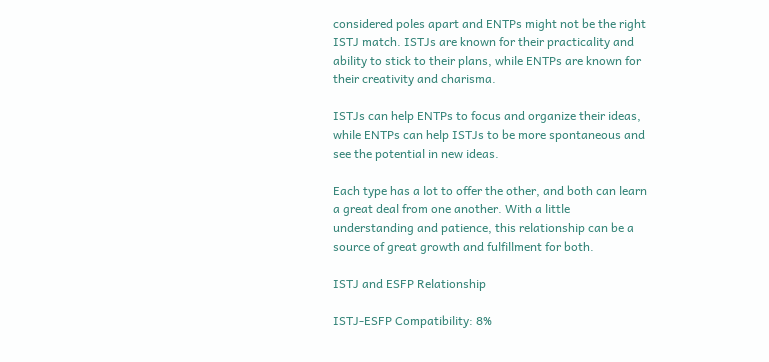considered poles apart and ENTPs might not be the right ISTJ match. ISTJs are known for their practicality and ability to stick to their plans, while ENTPs are known for their creativity and charisma.

ISTJs can help ENTPs to focus and organize their ideas, while ENTPs can help ISTJs to be more spontaneous and see the potential in new ideas.

Each type has a lot to offer the other, and both can learn a great deal from one another. With a little understanding and patience, this relationship can be a source of great growth and fulfillment for both.

ISTJ and ESFP Relationship

ISTJ-ESFP Compatibility: 8%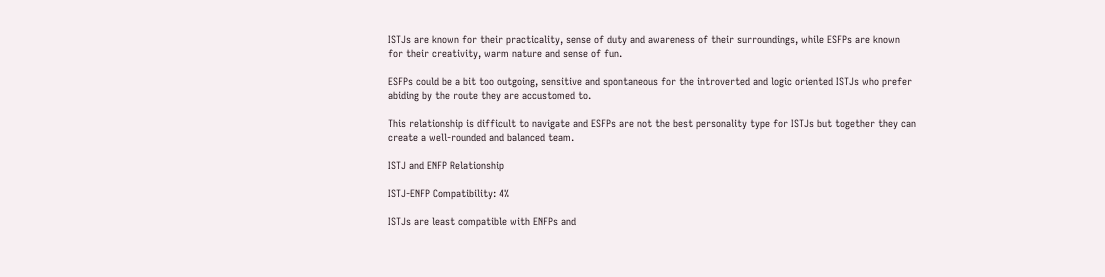ISTJs are known for their practicality, sense of duty and awareness of their surroundings, while ESFPs are known for their creativity, warm nature and sense of fun.

ESFPs could be a bit too outgoing, sensitive and spontaneous for the introverted and logic oriented ISTJs who prefer abiding by the route they are accustomed to.

This relationship is difficult to navigate and ESFPs are not the best personality type for ISTJs but together they can create a well-rounded and balanced team.

ISTJ and ENFP Relationship

ISTJ-ENFP Compatibility: 4%

ISTJs are least compatible with ENFPs and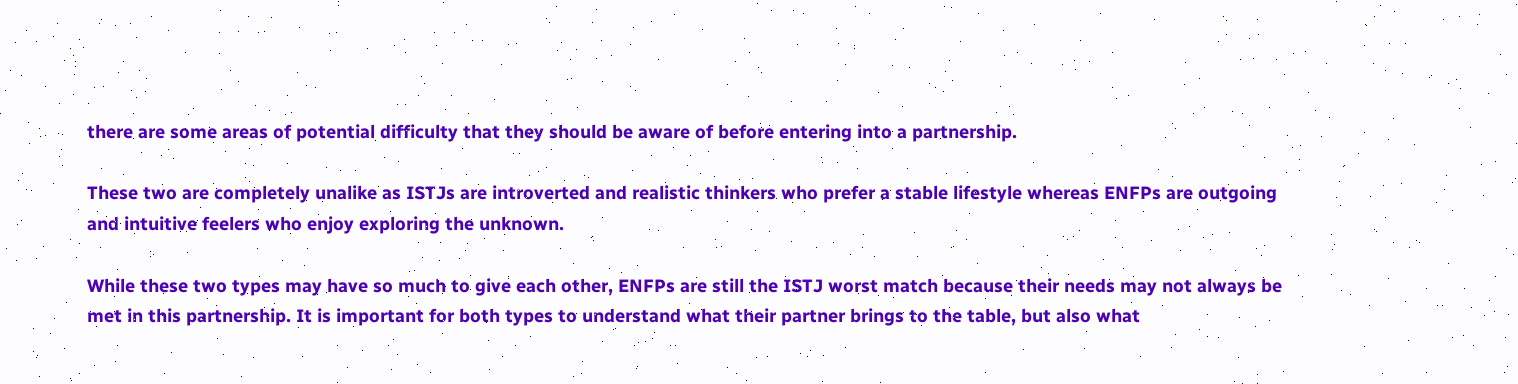there are some areas of potential difficulty that they should be aware of before entering into a partnership.

These two are completely unalike as ISTJs are introverted and realistic thinkers who prefer a stable lifestyle whereas ENFPs are outgoing and intuitive feelers who enjoy exploring the unknown.

While these two types may have so much to give each other, ENFPs are still the ISTJ worst match because their needs may not always be met in this partnership. It is important for both types to understand what their partner brings to the table, but also what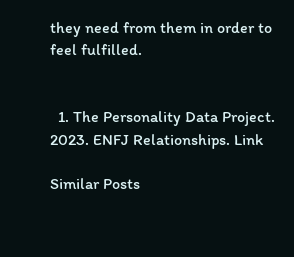they need from them in order to feel fulfilled.


  1. The Personality Data Project. 2023. ENFJ Relationships. Link

Similar Posts